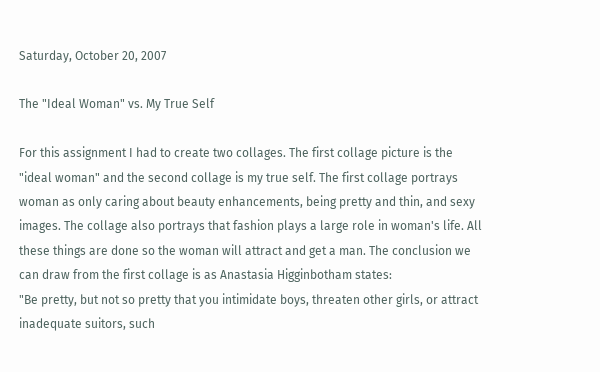Saturday, October 20, 2007

The "Ideal Woman" vs. My True Self

For this assignment I had to create two collages. The first collage picture is the "ideal woman" and the second collage is my true self. The first collage portrays woman as only caring about beauty enhancements, being pretty and thin, and sexy images. The collage also portrays that fashion plays a large role in woman's life. All these things are done so the woman will attract and get a man. The conclusion we can draw from the first collage is as Anastasia Higginbotham states:
"Be pretty, but not so pretty that you intimidate boys, threaten other girls, or attract inadequate suitors, such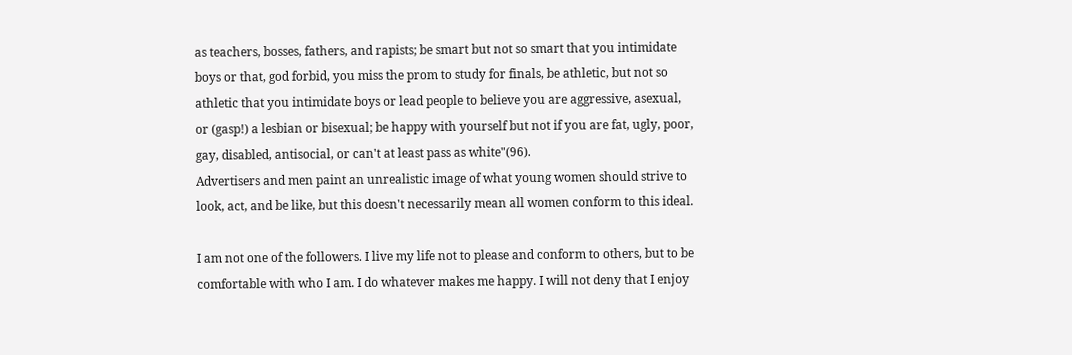as teachers, bosses, fathers, and rapists; be smart but not so smart that you intimidate boys or that, god forbid, you miss the prom to study for finals, be athletic, but not so athletic that you intimidate boys or lead people to believe you are aggressive, asexual, or (gasp!) a lesbian or bisexual; be happy with yourself but not if you are fat, ugly, poor, gay, disabled, antisocial, or can't at least pass as white"(96).
Advertisers and men paint an unrealistic image of what young women should strive to look, act, and be like, but this doesn't necessarily mean all women conform to this ideal.

I am not one of the followers. I live my life not to please and conform to others, but to be comfortable with who I am. I do whatever makes me happy. I will not deny that I enjoy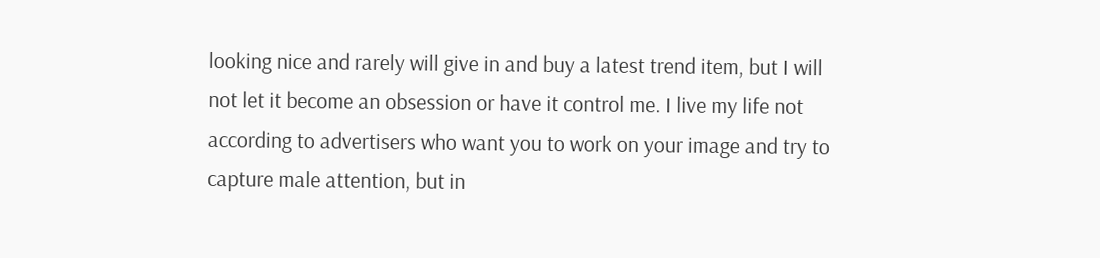looking nice and rarely will give in and buy a latest trend item, but I will not let it become an obsession or have it control me. I live my life not according to advertisers who want you to work on your image and try to capture male attention, but in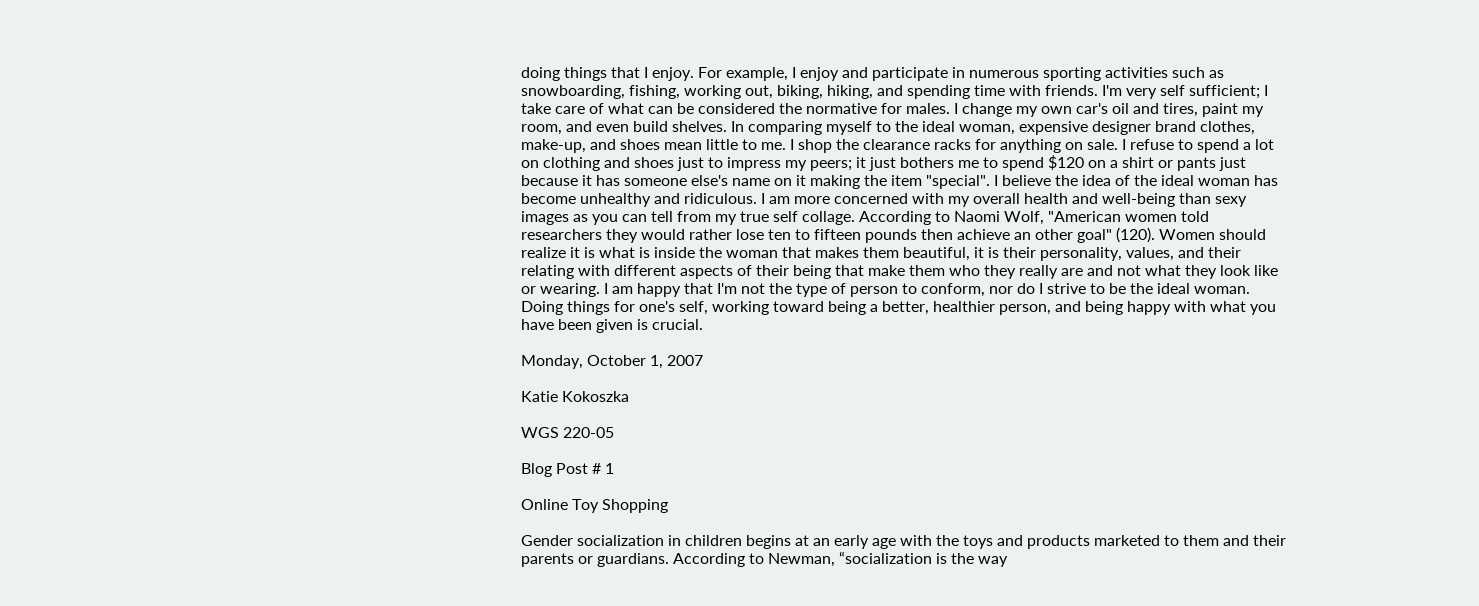doing things that I enjoy. For example, I enjoy and participate in numerous sporting activities such as snowboarding, fishing, working out, biking, hiking, and spending time with friends. I'm very self sufficient; I take care of what can be considered the normative for males. I change my own car's oil and tires, paint my room, and even build shelves. In comparing myself to the ideal woman, expensive designer brand clothes, make-up, and shoes mean little to me. I shop the clearance racks for anything on sale. I refuse to spend a lot on clothing and shoes just to impress my peers; it just bothers me to spend $120 on a shirt or pants just because it has someone else's name on it making the item "special". I believe the idea of the ideal woman has become unhealthy and ridiculous. I am more concerned with my overall health and well-being than sexy images as you can tell from my true self collage. According to Naomi Wolf, "American women told researchers they would rather lose ten to fifteen pounds then achieve an other goal" (120). Women should realize it is what is inside the woman that makes them beautiful, it is their personality, values, and their relating with different aspects of their being that make them who they really are and not what they look like or wearing. I am happy that I'm not the type of person to conform, nor do I strive to be the ideal woman. Doing things for one's self, working toward being a better, healthier person, and being happy with what you have been given is crucial.

Monday, October 1, 2007

Katie Kokoszka

WGS 220-05

Blog Post # 1

Online Toy Shopping

Gender socialization in children begins at an early age with the toys and products marketed to them and their parents or guardians. According to Newman, “socialization is the way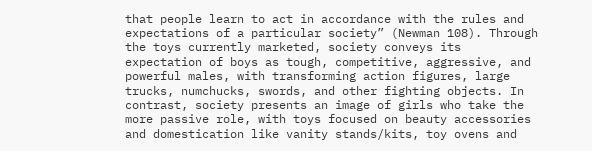that people learn to act in accordance with the rules and expectations of a particular society” (Newman 108). Through the toys currently marketed, society conveys its expectation of boys as tough, competitive, aggressive, and powerful males, with transforming action figures, large trucks, numchucks, swords, and other fighting objects. In contrast, society presents an image of girls who take the more passive role, with toys focused on beauty accessories and domestication like vanity stands/kits, toy ovens and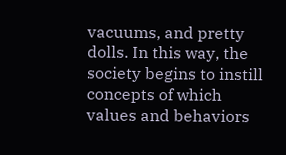vacuums, and pretty dolls. In this way, the society begins to instill concepts of which values and behaviors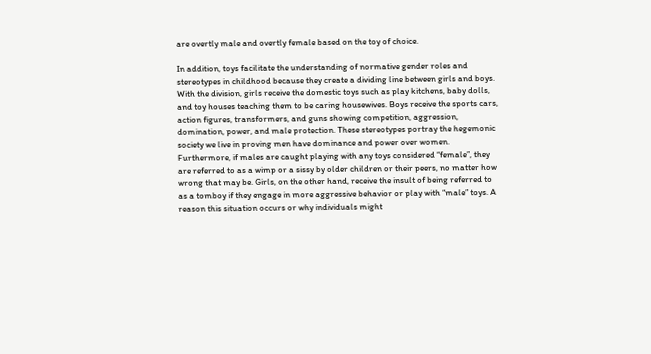are overtly male and overtly female based on the toy of choice.

In addition, toys facilitate the understanding of normative gender roles and stereotypes in childhood because they create a dividing line between girls and boys. With the division, girls receive the domestic toys such as play kitchens, baby dolls, and toy houses teaching them to be caring housewives. Boys receive the sports cars, action figures, transformers, and guns showing competition, aggression, domination, power, and male protection. These stereotypes portray the hegemonic society we live in proving men have dominance and power over women. Furthermore, if males are caught playing with any toys considered “female”, they are referred to as a wimp or a sissy by older children or their peers, no matter how wrong that may be. Girls, on the other hand, receive the insult of being referred to as a tomboy if they engage in more aggressive behavior or play with “male” toys. A reason this situation occurs or why individuals might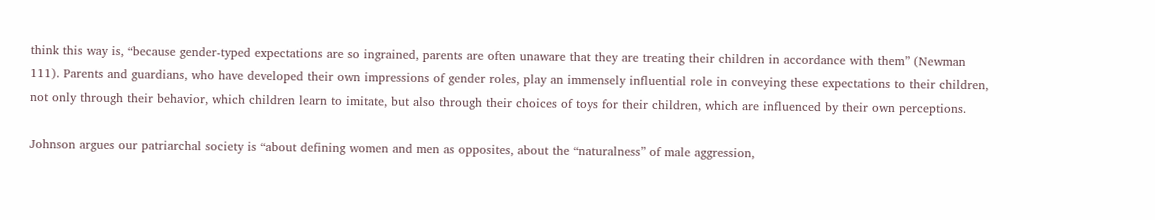think this way is, “because gender-typed expectations are so ingrained, parents are often unaware that they are treating their children in accordance with them” (Newman 111). Parents and guardians, who have developed their own impressions of gender roles, play an immensely influential role in conveying these expectations to their children, not only through their behavior, which children learn to imitate, but also through their choices of toys for their children, which are influenced by their own perceptions.

Johnson argues our patriarchal society is “about defining women and men as opposites, about the “naturalness” of male aggression,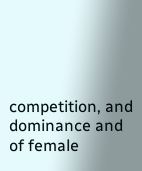competition, and dominance and of female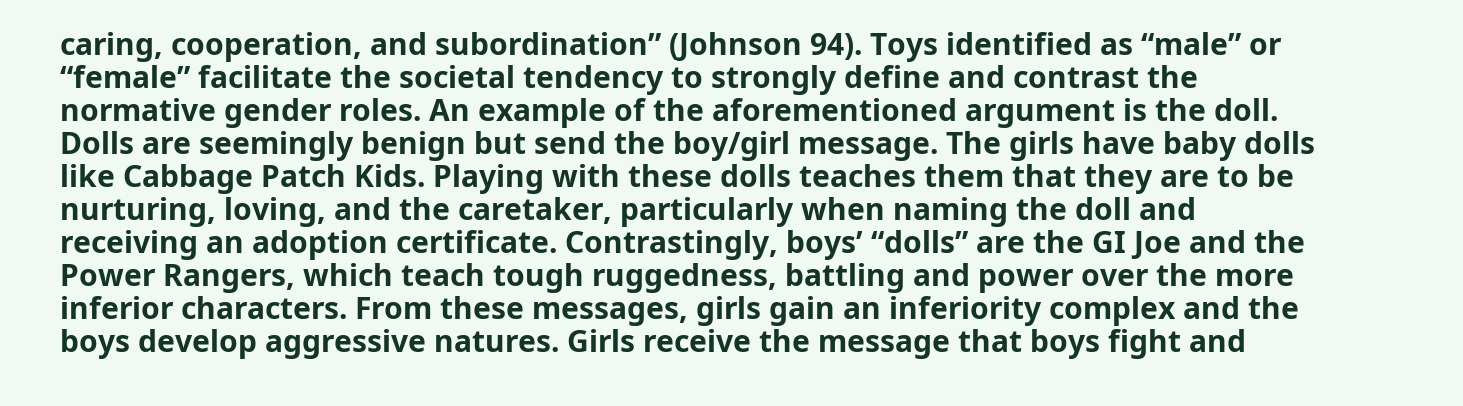caring, cooperation, and subordination” (Johnson 94). Toys identified as “male” or “female” facilitate the societal tendency to strongly define and contrast the normative gender roles. An example of the aforementioned argument is the doll. Dolls are seemingly benign but send the boy/girl message. The girls have baby dolls like Cabbage Patch Kids. Playing with these dolls teaches them that they are to be nurturing, loving, and the caretaker, particularly when naming the doll and receiving an adoption certificate. Contrastingly, boys’ “dolls” are the GI Joe and the Power Rangers, which teach tough ruggedness, battling and power over the more inferior characters. From these messages, girls gain an inferiority complex and the boys develop aggressive natures. Girls receive the message that boys fight and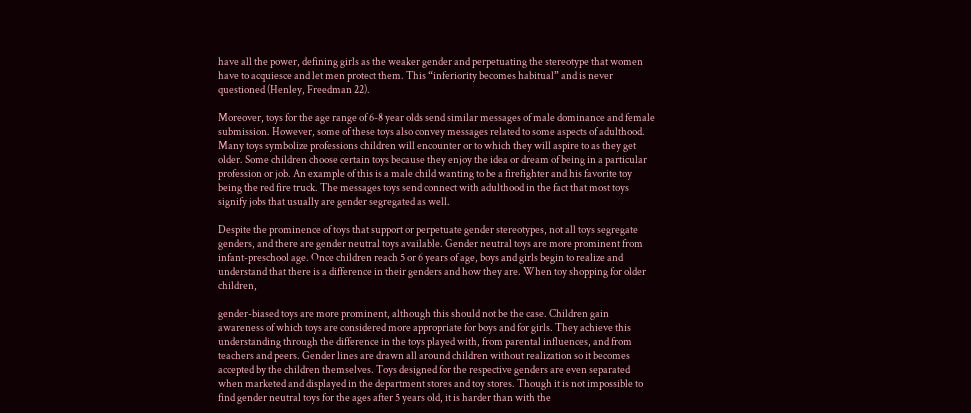have all the power, defining girls as the weaker gender and perpetuating the stereotype that women have to acquiesce and let men protect them. This “inferiority becomes habitual” and is never questioned (Henley, Freedman 22).

Moreover, toys for the age range of 6-8 year olds send similar messages of male dominance and female submission. However, some of these toys also convey messages related to some aspects of adulthood. Many toys symbolize professions children will encounter or to which they will aspire to as they get older. Some children choose certain toys because they enjoy the idea or dream of being in a particular profession or job. An example of this is a male child wanting to be a firefighter and his favorite toy being the red fire truck. The messages toys send connect with adulthood in the fact that most toys signify jobs that usually are gender segregated as well.

Despite the prominence of toys that support or perpetuate gender stereotypes, not all toys segregate genders, and there are gender neutral toys available. Gender neutral toys are more prominent from infant-preschool age. Once children reach 5 or 6 years of age, boys and girls begin to realize and understand that there is a difference in their genders and how they are. When toy shopping for older children,

gender-biased toys are more prominent, although this should not be the case. Children gain awareness of which toys are considered more appropriate for boys and for girls. They achieve this understanding through the difference in the toys played with, from parental influences, and from teachers and peers. Gender lines are drawn all around children without realization so it becomes accepted by the children themselves. Toys designed for the respective genders are even separated when marketed and displayed in the department stores and toy stores. Though it is not impossible to find gender neutral toys for the ages after 5 years old, it is harder than with the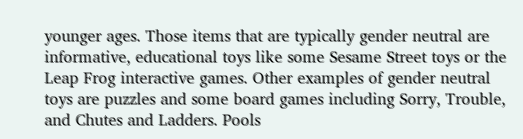younger ages. Those items that are typically gender neutral are informative, educational toys like some Sesame Street toys or the Leap Frog interactive games. Other examples of gender neutral toys are puzzles and some board games including Sorry, Trouble, and Chutes and Ladders. Pools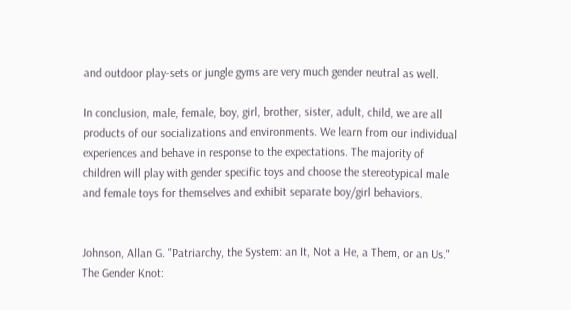and outdoor play-sets or jungle gyms are very much gender neutral as well.

In conclusion, male, female, boy, girl, brother, sister, adult, child, we are all products of our socializations and environments. We learn from our individual experiences and behave in response to the expectations. The majority of children will play with gender specific toys and choose the stereotypical male and female toys for themselves and exhibit separate boy/girl behaviors.


Johnson, Allan G. "Patriarchy, the System: an It, Not a He, a Them, or an Us." The Gender Knot: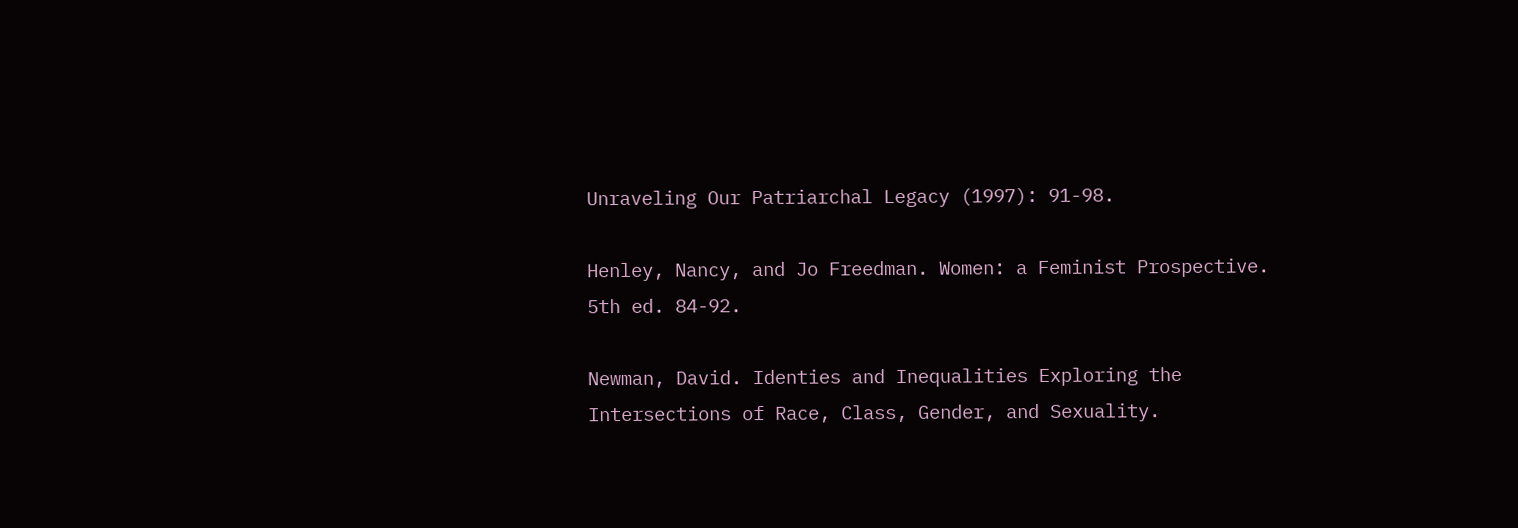Unraveling Our Patriarchal Legacy (1997): 91-98.

Henley, Nancy, and Jo Freedman. Women: a Feminist Prospective. 5th ed. 84-92.

Newman, David. Identies and Inequalities Exploring the Intersections of Race, Class, Gender, and Sexuality.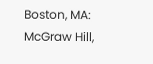Boston, MA: McGraw Hill,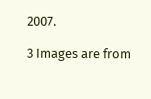2007.

3 Images are from